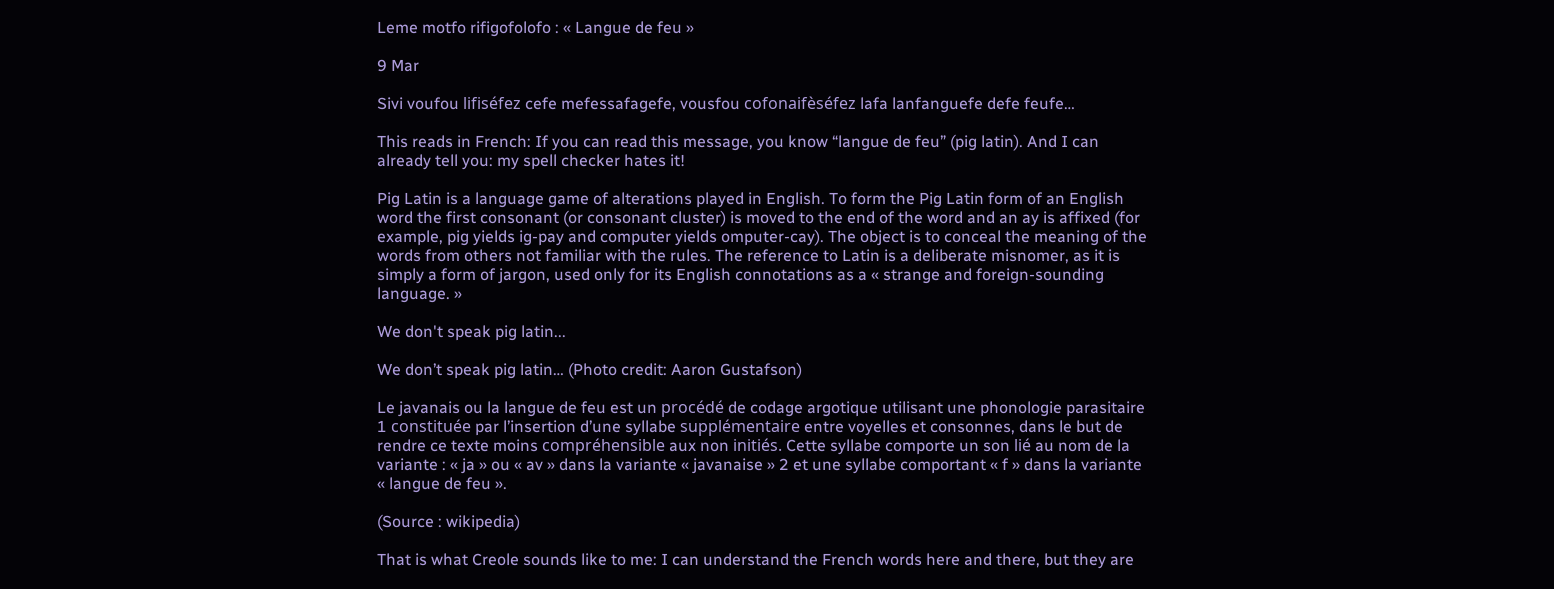Leme motfo rifigofolofo : « Langue de feu »

9 Mar

Sivi voufou lifiséfez cefe mefessafagefe, vousfou cofonaifèséfez lafa lanfanguefe defe feufe…

This reads in French: If you can read this message, you know “langue de feu” (pig latin). And I can already tell you: my spell checker hates it!

Pig Latin is a language game of alterations played in English. To form the Pig Latin form of an English word the first consonant (or consonant cluster) is moved to the end of the word and an ay is affixed (for example, pig yields ig-pay and computer yields omputer-cay). The object is to conceal the meaning of the words from others not familiar with the rules. The reference to Latin is a deliberate misnomer, as it is simply a form of jargon, used only for its English connotations as a « strange and foreign-sounding language. »

We don't speak pig latin...

We don’t speak pig latin… (Photo credit: Aaron Gustafson)

Le javanais ou la langue de feu est un procédé de codage argotique utilisant une phonologie parasitaire 1 constituée par l’insertion d’une syllabe supplémentaire entre voyelles et consonnes, dans le but de rendre ce texte moins compréhensible aux non initiés. Cette syllabe comporte un son lié au nom de la variante : « ja » ou « av » dans la variante « javanaise » 2 et une syllabe comportant « f » dans la variante « langue de feu ».

(Source : wikipedia)

That is what Creole sounds like to me: I can understand the French words here and there, but they are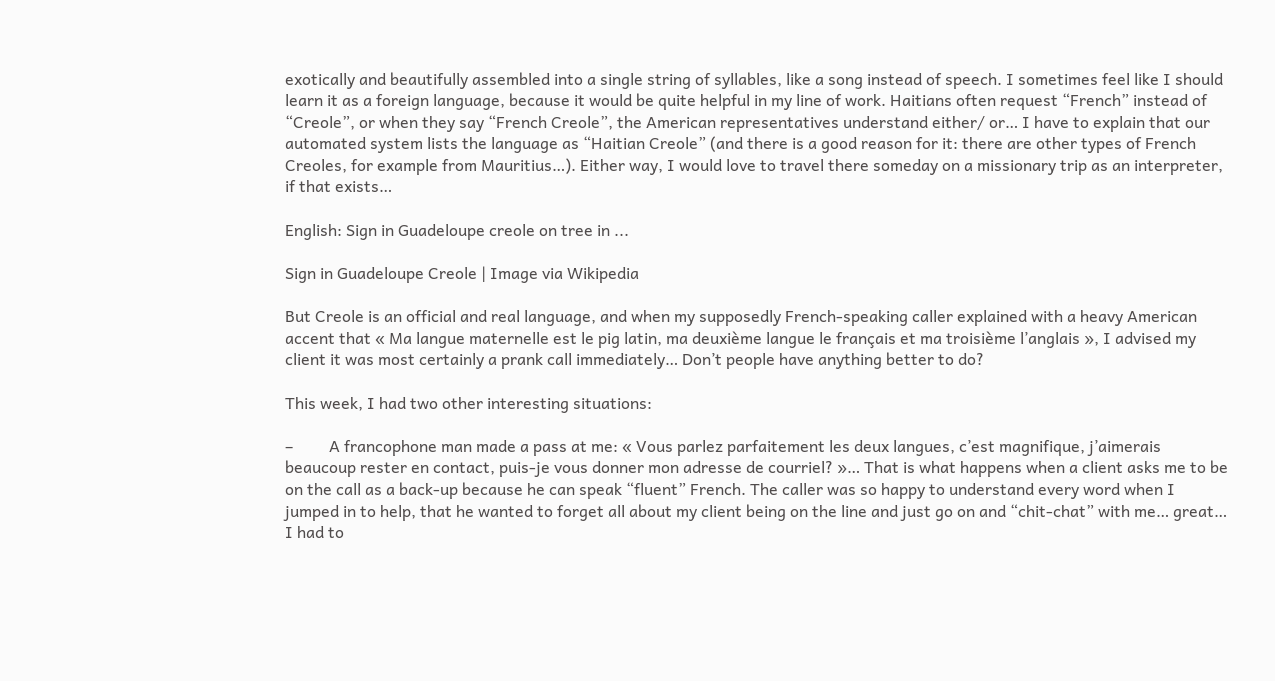exotically and beautifully assembled into a single string of syllables, like a song instead of speech. I sometimes feel like I should learn it as a foreign language, because it would be quite helpful in my line of work. Haitians often request “French” instead of “Creole”, or when they say “French Creole”, the American representatives understand either/ or… I have to explain that our automated system lists the language as “Haitian Creole” (and there is a good reason for it: there are other types of French Creoles, for example from Mauritius…). Either way, I would love to travel there someday on a missionary trip as an interpreter, if that exists…

English: Sign in Guadeloupe creole on tree in ...

Sign in Guadeloupe Creole | Image via Wikipedia

But Creole is an official and real language, and when my supposedly French-speaking caller explained with a heavy American accent that « Ma langue maternelle est le pig latin, ma deuxième langue le français et ma troisième l’anglais », I advised my client it was most certainly a prank call immediately… Don’t people have anything better to do?

This week, I had two other interesting situations:

–         A francophone man made a pass at me: « Vous parlez parfaitement les deux langues, c’est magnifique, j’aimerais beaucoup rester en contact, puis-je vous donner mon adresse de courriel? »… That is what happens when a client asks me to be on the call as a back-up because he can speak “fluent” French. The caller was so happy to understand every word when I jumped in to help, that he wanted to forget all about my client being on the line and just go on and “chit-chat” with me… great…  I had to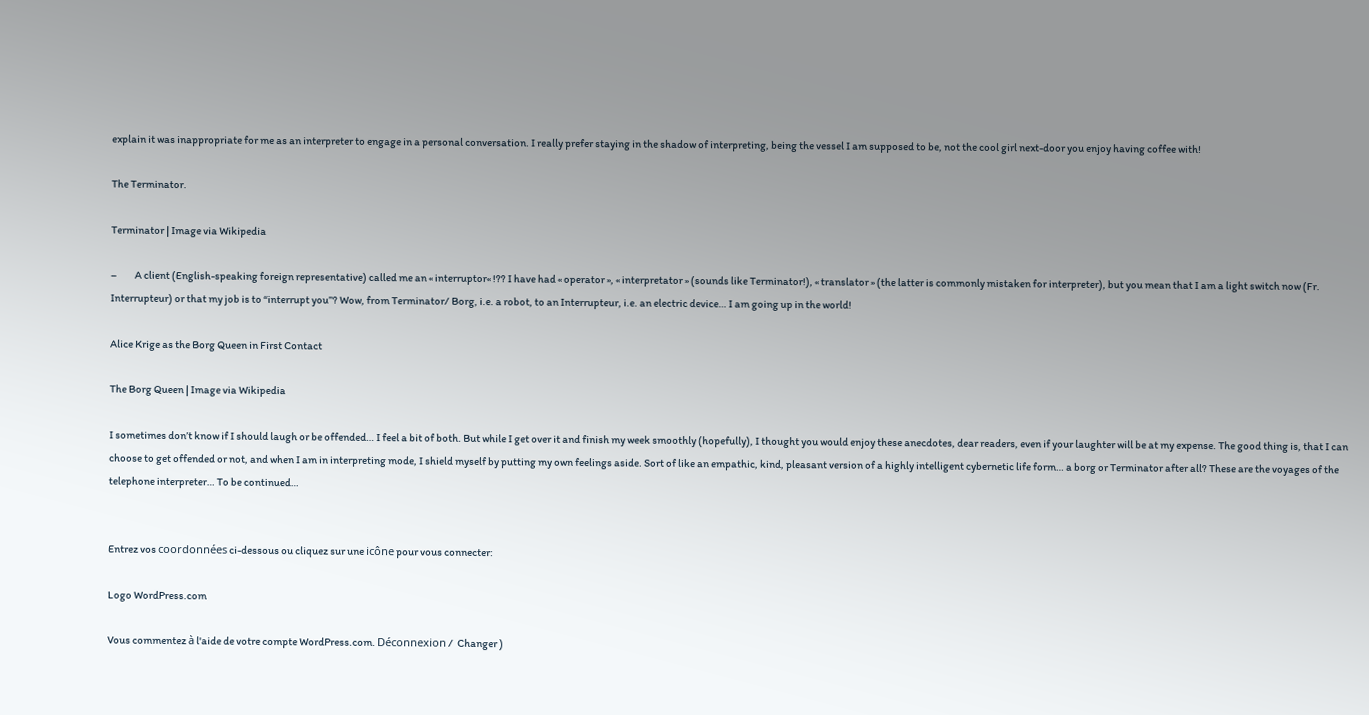explain it was inappropriate for me as an interpreter to engage in a personal conversation. I really prefer staying in the shadow of interpreting, being the vessel I am supposed to be, not the cool girl next-door you enjoy having coffee with!

The Terminator.

Terminator | Image via Wikipedia

–         A client (English-speaking foreign representative) called me an « interruptor« !?? I have had « operator », « interpretator » (sounds like Terminator!), « translator » (the latter is commonly mistaken for interpreter), but you mean that I am a light switch now (Fr. Interrupteur) or that my job is to “interrupt you”? Wow, from Terminator/ Borg, i.e. a robot, to an Interrupteur, i.e. an electric device… I am going up in the world!

Alice Krige as the Borg Queen in First Contact

The Borg Queen | Image via Wikipedia

I sometimes don’t know if I should laugh or be offended… I feel a bit of both. But while I get over it and finish my week smoothly (hopefully), I thought you would enjoy these anecdotes, dear readers, even if your laughter will be at my expense. The good thing is, that I can choose to get offended or not, and when I am in interpreting mode, I shield myself by putting my own feelings aside. Sort of like an empathic, kind, pleasant version of a highly intelligent cybernetic life form… a borg or Terminator after all? These are the voyages of the telephone interpreter… To be continued…


Entrez vos coordonnées ci-dessous ou cliquez sur une icône pour vous connecter:

Logo WordPress.com

Vous commentez à l'aide de votre compte WordPress.com. Déconnexion /  Changer )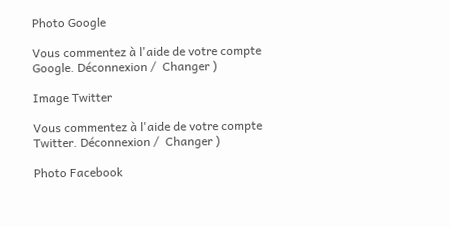Photo Google

Vous commentez à l'aide de votre compte Google. Déconnexion /  Changer )

Image Twitter

Vous commentez à l'aide de votre compte Twitter. Déconnexion /  Changer )

Photo Facebook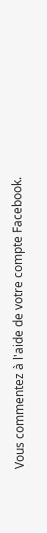Vous commentez à l'aide de votre compte Facebook.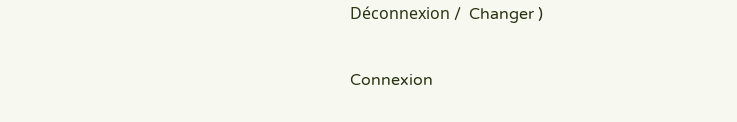Déconnexion /  Changer )

Connexion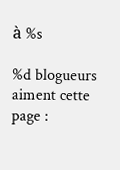à %s

%d blogueurs aiment cette page :